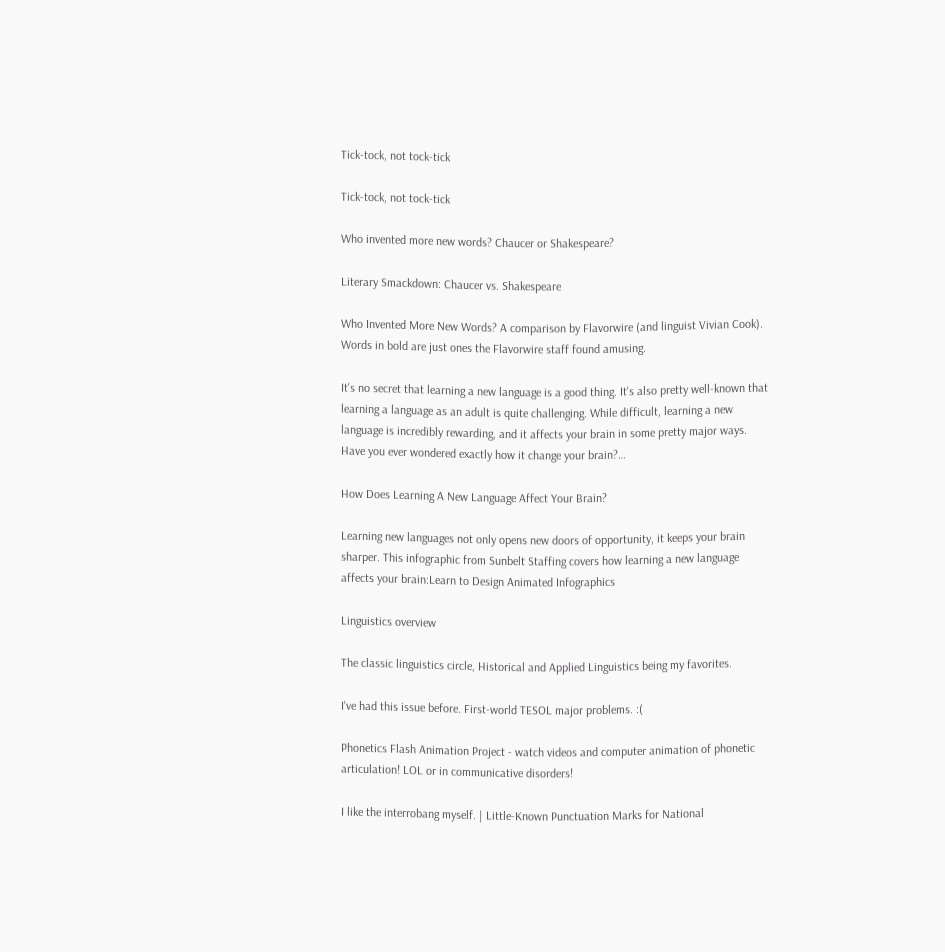Tick-tock, not tock-tick

Tick-tock, not tock-tick

Who invented more new words? Chaucer or Shakespeare?

Literary Smackdown: Chaucer vs. Shakespeare

Who Invented More New Words? A comparison by Flavorwire (and linguist Vivian Cook). Words in bold are just ones the Flavorwire staff found amusing.

It's no secret that learning a new language is a good thing. It's also pretty well-known that learning a language as an adult is quite challenging. While difficult, learning a new language is incredibly rewarding, and it affects your brain in some pretty major ways. Have you ever wondered exactly how it change your brain?…

How Does Learning A New Language Affect Your Brain?

Learning new languages not only opens new doors of opportunity, it keeps your brain sharper. This infographic from Sunbelt Staffing covers how learning a new language affects your brain:Learn to Design Animated Infographics

Linguistics overview

The classic linguistics circle, Historical and Applied Linguistics being my favorites.

I've had this issue before. First-world TESOL major problems. :(

Phonetics Flash Animation Project - watch videos and computer animation of phonetic articulation! LOL or in communicative disorders!

I like the interrobang myself. | Little-Known Punctuation Marks for National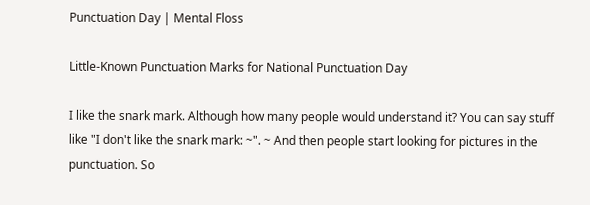Punctuation Day | Mental Floss

Little-Known Punctuation Marks for National Punctuation Day

I like the snark mark. Although how many people would understand it? You can say stuff like "I don't like the snark mark: ~". ~ And then people start looking for pictures in the punctuation. So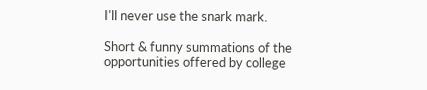I'll never use the snark mark.

Short & funny summations of the opportunities offered by college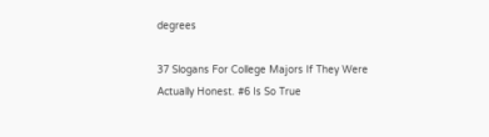degrees

37 Slogans For College Majors If They Were Actually Honest. #6 Is So True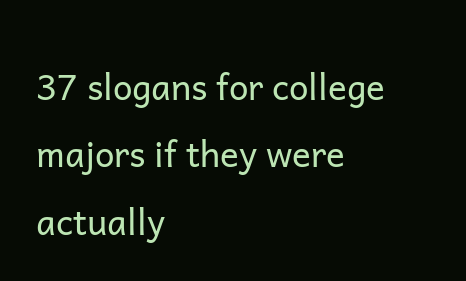37 slogans for college majors if they were actually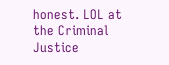honest. LOL at the Criminal Justice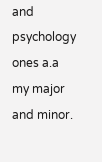and psychology ones a.a my major and minor.